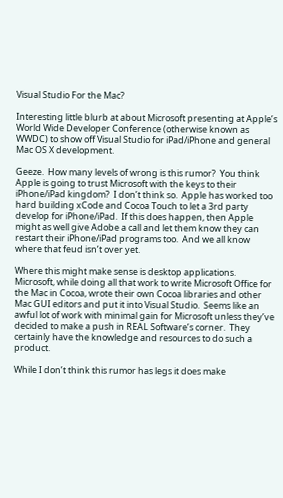Visual Studio For the Mac?

Interesting little blurb at about Microsoft presenting at Apple’s World Wide Developer Conference (otherwise known as WWDC) to show off Visual Studio for iPad/iPhone and general Mac OS X development.

Geeze.  How many levels of wrong is this rumor?  You think Apple is going to trust Microsoft with the keys to their iPhone/iPad kingdom?  I don’t think so.  Apple has worked too hard building xCode and Cocoa Touch to let a 3rd party develop for iPhone/iPad.  If this does happen, then Apple might as well give Adobe a call and let them know they can restart their iPhone/iPad programs too.  And we all know where that feud isn’t over yet.

Where this might make sense is desktop applications.  Microsoft, while doing all that work to write Microsoft Office for the Mac in Cocoa, wrote their own Cocoa libraries and other Mac GUI editors and put it into Visual Studio.  Seems like an awful lot of work with minimal gain for Microsoft unless they’ve decided to make a push in REAL Software’s corner.  They certainly have the knowledge and resources to do such a product.

While I don’t think this rumor has legs it does make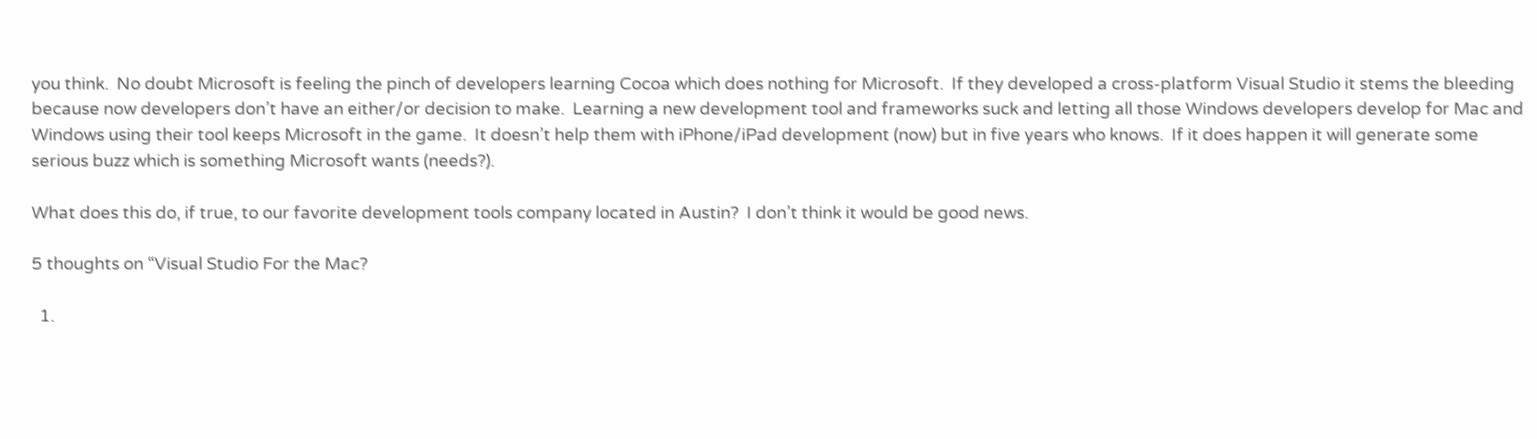you think.  No doubt Microsoft is feeling the pinch of developers learning Cocoa which does nothing for Microsoft.  If they developed a cross-platform Visual Studio it stems the bleeding because now developers don’t have an either/or decision to make.  Learning a new development tool and frameworks suck and letting all those Windows developers develop for Mac and Windows using their tool keeps Microsoft in the game.  It doesn’t help them with iPhone/iPad development (now) but in five years who knows.  If it does happen it will generate some serious buzz which is something Microsoft wants (needs?).

What does this do, if true, to our favorite development tools company located in Austin?  I don’t think it would be good news.

5 thoughts on “Visual Studio For the Mac?

  1.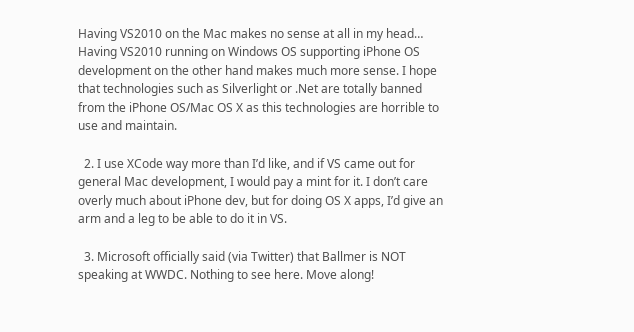Having VS2010 on the Mac makes no sense at all in my head… Having VS2010 running on Windows OS supporting iPhone OS development on the other hand makes much more sense. I hope that technologies such as Silverlight or .Net are totally banned from the iPhone OS/Mac OS X as this technologies are horrible to use and maintain.

  2. I use XCode way more than I’d like, and if VS came out for general Mac development, I would pay a mint for it. I don’t care overly much about iPhone dev, but for doing OS X apps, I’d give an arm and a leg to be able to do it in VS.

  3. Microsoft officially said (via Twitter) that Ballmer is NOT speaking at WWDC. Nothing to see here. Move along!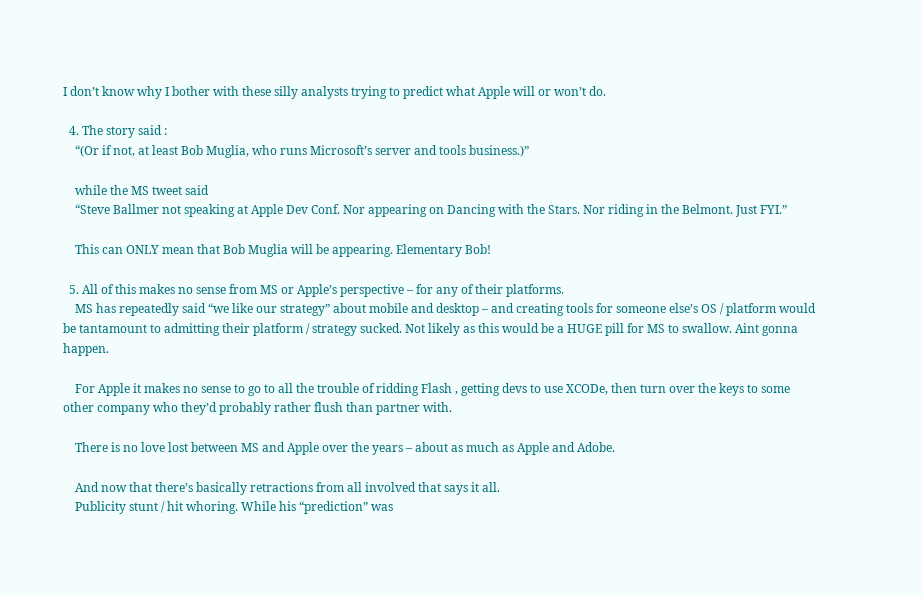I don’t know why I bother with these silly analysts trying to predict what Apple will or won’t do.

  4. The story said :
    “(Or if not, at least Bob Muglia, who runs Microsoft’s server and tools business.)”

    while the MS tweet said
    “Steve Ballmer not speaking at Apple Dev Conf. Nor appearing on Dancing with the Stars. Nor riding in the Belmont. Just FYI.”

    This can ONLY mean that Bob Muglia will be appearing. Elementary Bob!

  5. All of this makes no sense from MS or Apple’s perspective – for any of their platforms.
    MS has repeatedly said “we like our strategy” about mobile and desktop – and creating tools for someone else’s OS / platform would be tantamount to admitting their platform / strategy sucked. Not likely as this would be a HUGE pill for MS to swallow. Aint gonna happen.

    For Apple it makes no sense to go to all the trouble of ridding Flash , getting devs to use XCODe, then turn over the keys to some other company who they’d probably rather flush than partner with.

    There is no love lost between MS and Apple over the years – about as much as Apple and Adobe.

    And now that there’s basically retractions from all involved that says it all.
    Publicity stunt / hit whoring. While his “prediction” was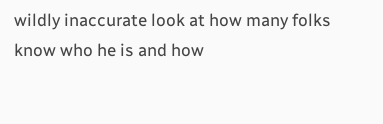wildly inaccurate look at how many folks know who he is and how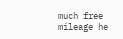much free mileage he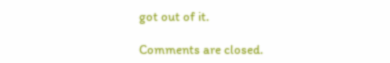got out of it.

Comments are closed.